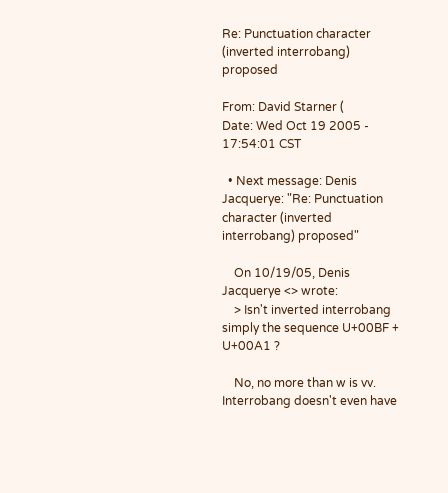Re: Punctuation character (inverted interrobang) proposed

From: David Starner (
Date: Wed Oct 19 2005 - 17:54:01 CST

  • Next message: Denis Jacquerye: "Re: Punctuation character (inverted interrobang) proposed"

    On 10/19/05, Denis Jacquerye <> wrote:
    > Isn't inverted interrobang simply the sequence U+00BF + U+00A1 ?

    No, no more than w is vv. Interrobang doesn't even have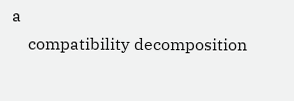a
    compatibility decomposition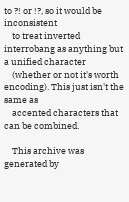to ?! or !?, so it would be inconsistent
    to treat inverted interrobang as anything but a unified character
    (whether or not it's worth encoding). This just isn't the same as
    accented characters that can be combined.

    This archive was generated by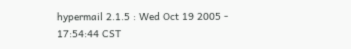hypermail 2.1.5 : Wed Oct 19 2005 - 17:54:44 CST